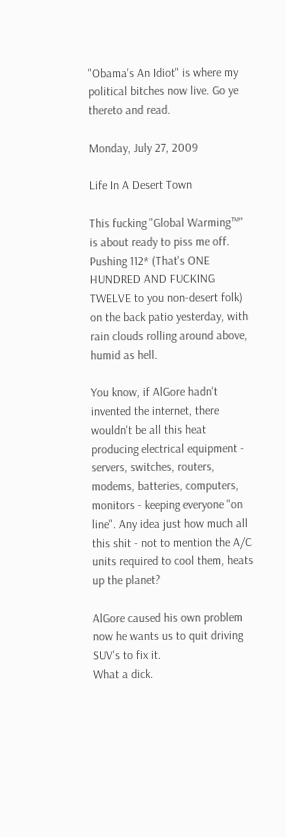"Obama's An Idiot" is where my political bitches now live. Go ye thereto and read.

Monday, July 27, 2009

Life In A Desert Town

This fucking "Global Warming™" is about ready to piss me off. Pushing 112* (That's ONE HUNDRED AND FUCKING TWELVE to you non-desert folk) on the back patio yesterday, with rain clouds rolling around above, humid as hell.

You know, if AlGore hadn't invented the internet, there wouldn't be all this heat producing electrical equipment - servers, switches, routers, modems, batteries, computers, monitors - keeping everyone "on line". Any idea just how much all this shit - not to mention the A/C units required to cool them, heats up the planet?

AlGore caused his own problem now he wants us to quit driving SUV's to fix it.
What a dick.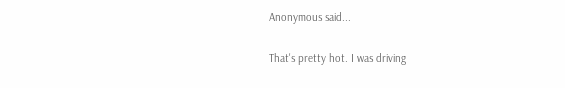Anonymous said...

That's pretty hot. I was driving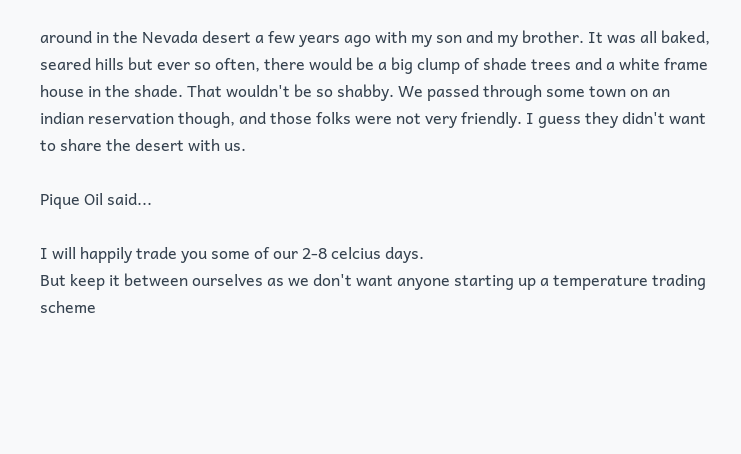around in the Nevada desert a few years ago with my son and my brother. It was all baked, seared hills but ever so often, there would be a big clump of shade trees and a white frame house in the shade. That wouldn't be so shabby. We passed through some town on an indian reservation though, and those folks were not very friendly. I guess they didn't want to share the desert with us.

Pique Oil said...

I will happily trade you some of our 2-8 celcius days.
But keep it between ourselves as we don't want anyone starting up a temperature trading scheme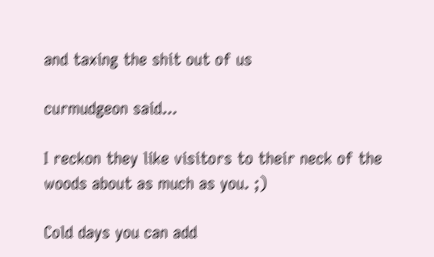and taxing the shit out of us

curmudgeon said...

I reckon they like visitors to their neck of the woods about as much as you. ;)

Cold days you can add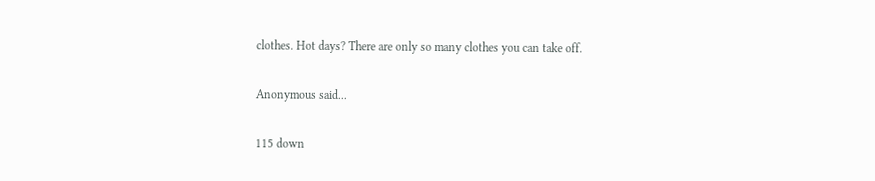clothes. Hot days? There are only so many clothes you can take off.

Anonymous said...

115 down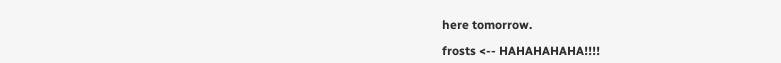here tomorrow.

frosts <-- HAHAHAHAHA!!!!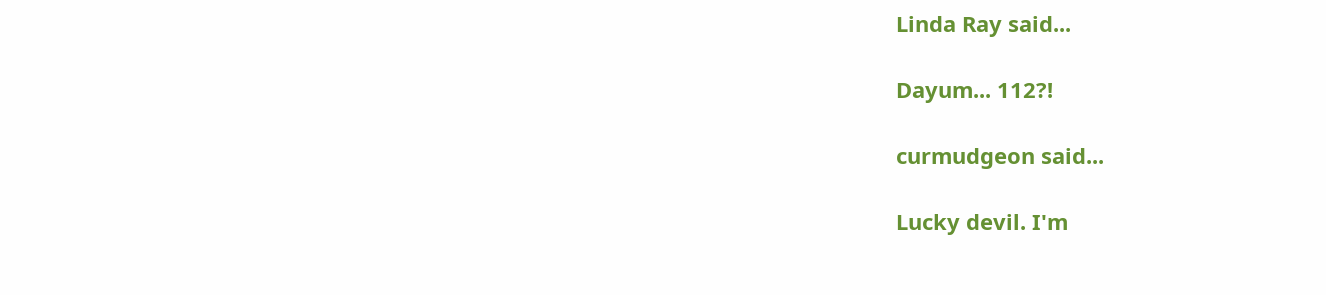Linda Ray said...

Dayum... 112?!

curmudgeon said...

Lucky devil. I'm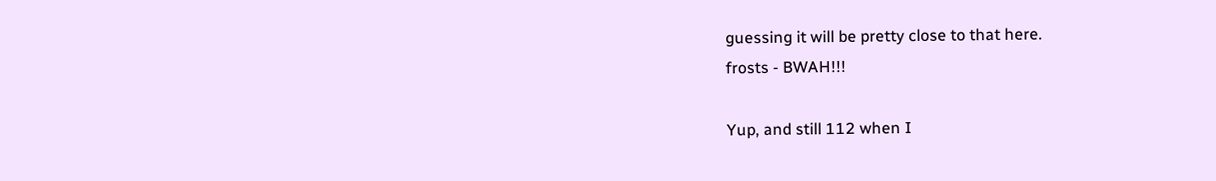guessing it will be pretty close to that here.
frosts - BWAH!!!

Yup, and still 112 when I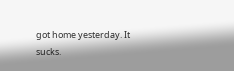got home yesterday. It sucks.